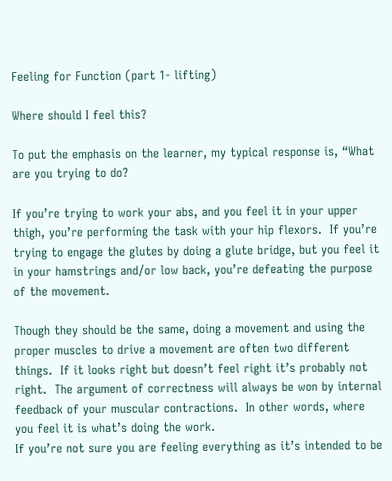Feeling for Function (part 1- lifting)

Where should I feel this?

To put the emphasis on the learner, my typical response is, “What are you trying to do?

If you’re trying to work your abs, and you feel it in your upper thigh, you’re performing the task with your hip flexors.  If you’re trying to engage the glutes by doing a glute bridge, but you feel it in your hamstrings and/or low back, you’re defeating the purpose of the movement.

Though they should be the same, doing a movement and using the proper muscles to drive a movement are often two different things.  If it looks right but doesn’t feel right it’s probably not right.  The argument of correctness will always be won by internal feedback of your muscular contractions.  In other words, where you feel it is what’s doing the work.
If you’re not sure you are feeling everything as it’s intended to be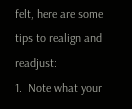felt, here are some tips to realign and readjust:
1.  Note what your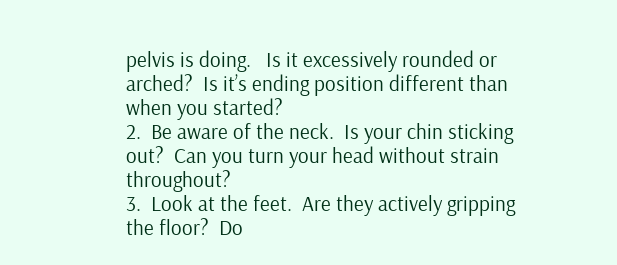pelvis is doing.   Is it excessively rounded or arched?  Is it’s ending position different than when you started?
2.  Be aware of the neck.  Is your chin sticking out?  Can you turn your head without strain throughout?
3.  Look at the feet.  Are they actively gripping the floor?  Do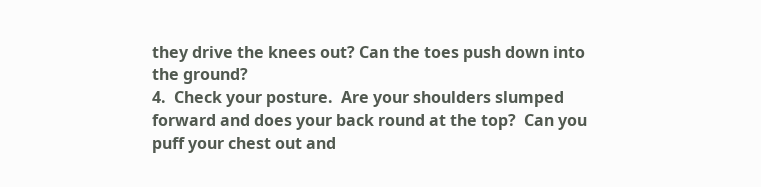they drive the knees out? Can the toes push down into the ground?
4.  Check your posture.  Are your shoulders slumped forward and does your back round at the top?  Can you puff your chest out and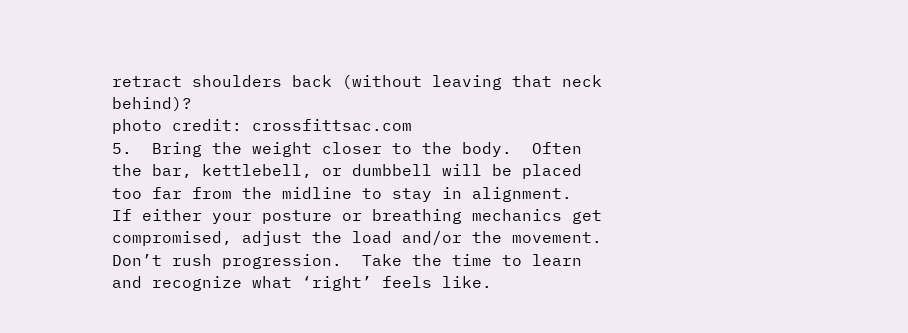retract shoulders back (without leaving that neck behind)?
photo credit: crossfittsac.com
5.  Bring the weight closer to the body.  Often the bar, kettlebell, or dumbbell will be placed too far from the midline to stay in alignment.
If either your posture or breathing mechanics get compromised, adjust the load and/or the movement. Don’t rush progression.  Take the time to learn and recognize what ‘right’ feels like.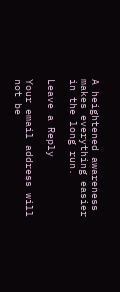A heightened awareness makes everything easier in the long run.

Leave a Reply

Your email address will not be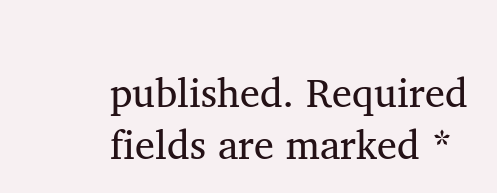published. Required fields are marked *